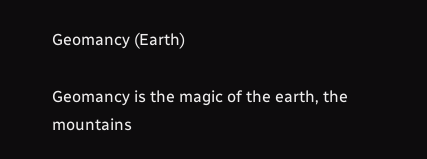Geomancy (Earth)

Geomancy is the magic of the earth, the mountains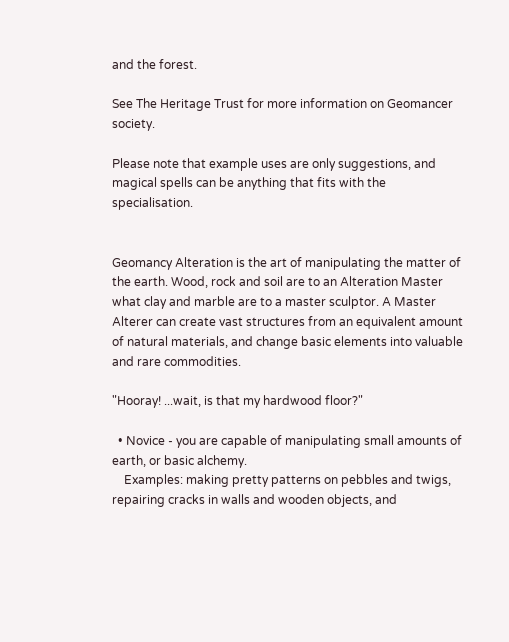and the forest.

See The Heritage Trust for more information on Geomancer society.

Please note that example uses are only suggestions, and magical spells can be anything that fits with the specialisation.


Geomancy Alteration is the art of manipulating the matter of the earth. Wood, rock and soil are to an Alteration Master what clay and marble are to a master sculptor. A Master Alterer can create vast structures from an equivalent amount of natural materials, and change basic elements into valuable and rare commodities.

"Hooray! ...wait, is that my hardwood floor?"

  • Novice - you are capable of manipulating small amounts of earth, or basic alchemy.
    Examples: making pretty patterns on pebbles and twigs, repairing cracks in walls and wooden objects, and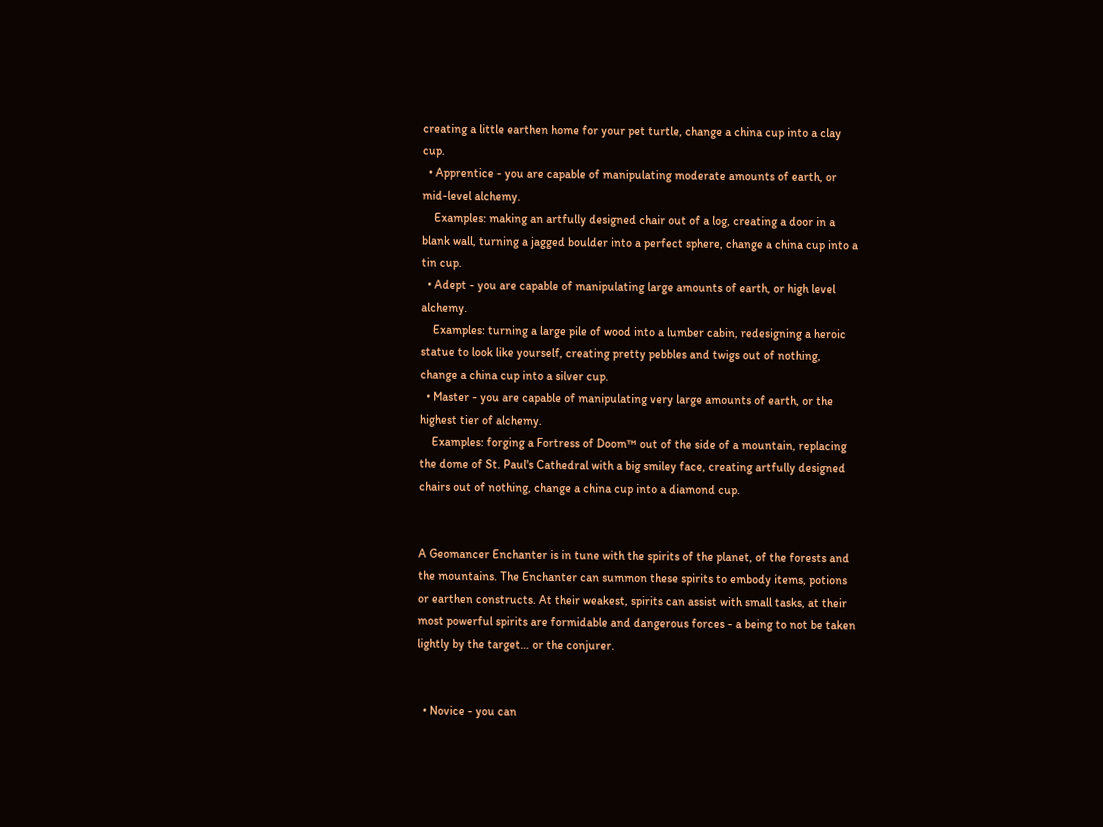creating a little earthen home for your pet turtle, change a china cup into a clay cup.
  • Apprentice - you are capable of manipulating moderate amounts of earth, or mid-level alchemy.
    Examples: making an artfully designed chair out of a log, creating a door in a blank wall, turning a jagged boulder into a perfect sphere, change a china cup into a tin cup.
  • Adept - you are capable of manipulating large amounts of earth, or high level alchemy.
    Examples: turning a large pile of wood into a lumber cabin, redesigning a heroic statue to look like yourself, creating pretty pebbles and twigs out of nothing, change a china cup into a silver cup.
  • Master - you are capable of manipulating very large amounts of earth, or the highest tier of alchemy.
    Examples: forging a Fortress of Doom™ out of the side of a mountain, replacing the dome of St. Paul's Cathedral with a big smiley face, creating artfully designed chairs out of nothing, change a china cup into a diamond cup.


A Geomancer Enchanter is in tune with the spirits of the planet, of the forests and the mountains. The Enchanter can summon these spirits to embody items, potions or earthen constructs. At their weakest, spirits can assist with small tasks, at their most powerful spirits are formidable and dangerous forces - a being to not be taken lightly by the target… or the conjurer.


  • Novice - you can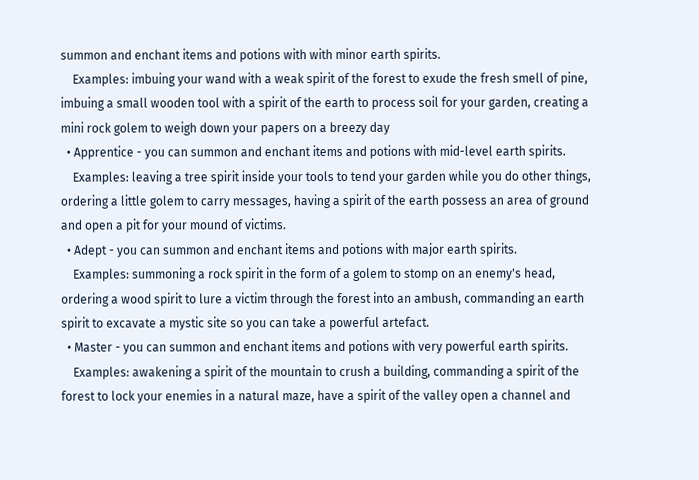summon and enchant items and potions with with minor earth spirits.
    Examples: imbuing your wand with a weak spirit of the forest to exude the fresh smell of pine, imbuing a small wooden tool with a spirit of the earth to process soil for your garden, creating a mini rock golem to weigh down your papers on a breezy day
  • Apprentice - you can summon and enchant items and potions with mid-level earth spirits.
    Examples: leaving a tree spirit inside your tools to tend your garden while you do other things, ordering a little golem to carry messages, having a spirit of the earth possess an area of ground and open a pit for your mound of victims.
  • Adept - you can summon and enchant items and potions with major earth spirits.
    Examples: summoning a rock spirit in the form of a golem to stomp on an enemy's head, ordering a wood spirit to lure a victim through the forest into an ambush, commanding an earth spirit to excavate a mystic site so you can take a powerful artefact.
  • Master - you can summon and enchant items and potions with very powerful earth spirits.
    Examples: awakening a spirit of the mountain to crush a building, commanding a spirit of the forest to lock your enemies in a natural maze, have a spirit of the valley open a channel and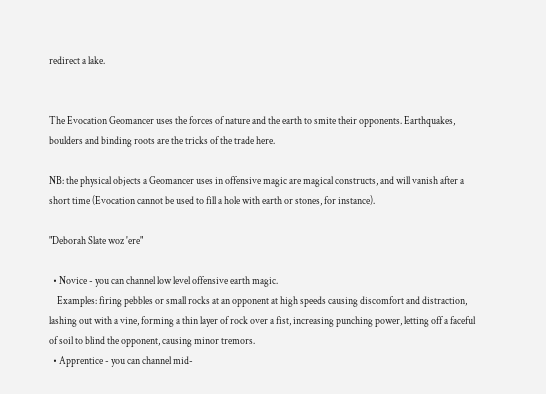redirect a lake.


The Evocation Geomancer uses the forces of nature and the earth to smite their opponents. Earthquakes, boulders and binding roots are the tricks of the trade here.

NB: the physical objects a Geomancer uses in offensive magic are magical constructs, and will vanish after a short time (Evocation cannot be used to fill a hole with earth or stones, for instance).

"Deborah Slate woz 'ere"

  • Novice - you can channel low level offensive earth magic.
    Examples: firing pebbles or small rocks at an opponent at high speeds causing discomfort and distraction, lashing out with a vine, forming a thin layer of rock over a fist, increasing punching power, letting off a faceful of soil to blind the opponent, causing minor tremors.
  • Apprentice - you can channel mid-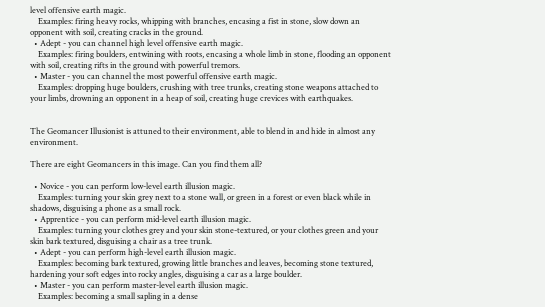level offensive earth magic.
    Examples: firing heavy rocks, whipping with branches, encasing a fist in stone, slow down an opponent with soil, creating cracks in the ground.
  • Adept - you can channel high level offensive earth magic.
    Examples: firing boulders, entwining with roots, encasing a whole limb in stone, flooding an opponent with soil, creating rifts in the ground with powerful tremors.
  • Master - you can channel the most powerful offensive earth magic.
    Examples: dropping huge boulders, crushing with tree trunks, creating stone weapons attached to your limbs, drowning an opponent in a heap of soil, creating huge crevices with earthquakes.


The Geomancer Illusionist is attuned to their environment, able to blend in and hide in almost any environment.

There are eight Geomancers in this image. Can you find them all?

  • Novice - you can perform low-level earth illusion magic.
    Examples: turning your skin grey next to a stone wall, or green in a forest or even black while in shadows, disguising a phone as a small rock.
  • Apprentice - you can perform mid-level earth illusion magic.
    Examples: turning your clothes grey and your skin stone-textured, or your clothes green and your skin bark textured, disguising a chair as a tree trunk.
  • Adept - you can perform high-level earth illusion magic.
    Examples: becoming bark textured, growing little branches and leaves, becoming stone textured, hardening your soft edges into rocky angles, disguising a car as a large boulder.
  • Master - you can perform master-level earth illusion magic.
    Examples: becoming a small sapling in a dense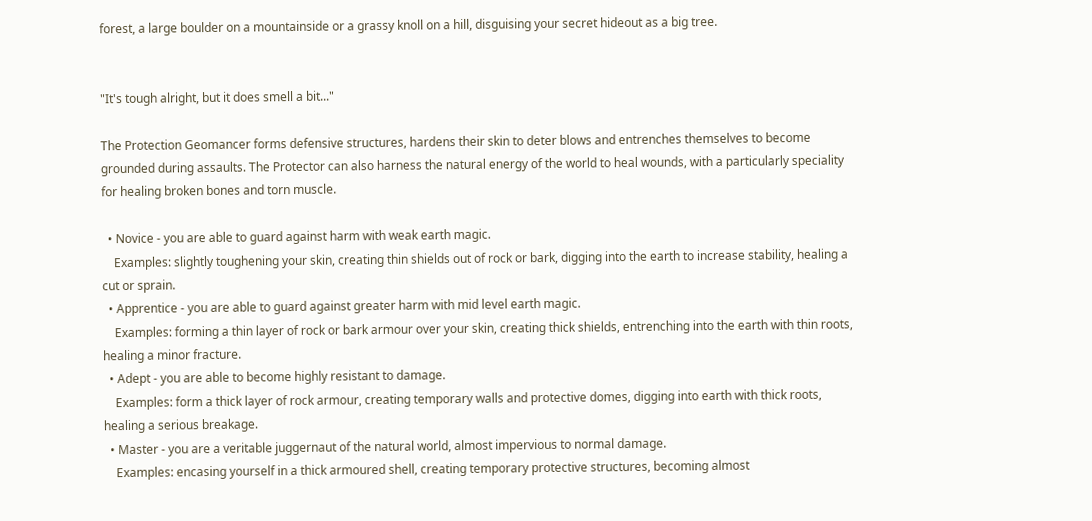forest, a large boulder on a mountainside or a grassy knoll on a hill, disguising your secret hideout as a big tree.


"It's tough alright, but it does smell a bit..."

The Protection Geomancer forms defensive structures, hardens their skin to deter blows and entrenches themselves to become grounded during assaults. The Protector can also harness the natural energy of the world to heal wounds, with a particularly speciality for healing broken bones and torn muscle.

  • Novice - you are able to guard against harm with weak earth magic.
    Examples: slightly toughening your skin, creating thin shields out of rock or bark, digging into the earth to increase stability, healing a cut or sprain.
  • Apprentice - you are able to guard against greater harm with mid level earth magic.
    Examples: forming a thin layer of rock or bark armour over your skin, creating thick shields, entrenching into the earth with thin roots, healing a minor fracture.
  • Adept - you are able to become highly resistant to damage.
    Examples: form a thick layer of rock armour, creating temporary walls and protective domes, digging into earth with thick roots, healing a serious breakage.
  • Master - you are a veritable juggernaut of the natural world, almost impervious to normal damage.
    Examples: encasing yourself in a thick armoured shell, creating temporary protective structures, becoming almost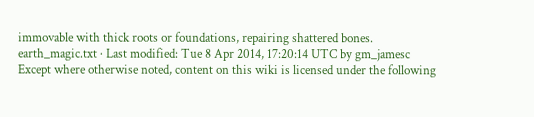immovable with thick roots or foundations, repairing shattered bones.
earth_magic.txt · Last modified: Tue 8 Apr 2014, 17:20:14 UTC by gm_jamesc
Except where otherwise noted, content on this wiki is licensed under the following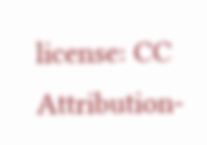license: CC Attribution-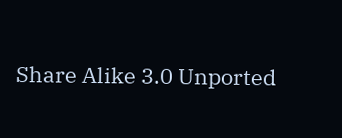Share Alike 3.0 Unported